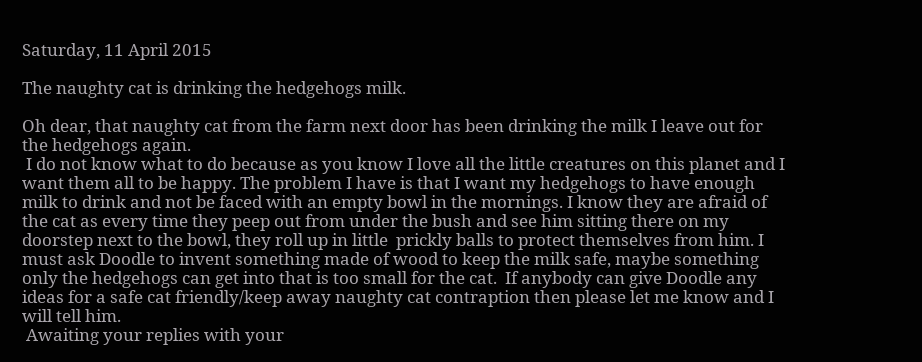Saturday, 11 April 2015

The naughty cat is drinking the hedgehogs milk.

Oh dear, that naughty cat from the farm next door has been drinking the milk I leave out for the hedgehogs again.
 I do not know what to do because as you know I love all the little creatures on this planet and I want them all to be happy. The problem I have is that I want my hedgehogs to have enough milk to drink and not be faced with an empty bowl in the mornings. I know they are afraid of the cat as every time they peep out from under the bush and see him sitting there on my doorstep next to the bowl, they roll up in little  prickly balls to protect themselves from him. I must ask Doodle to invent something made of wood to keep the milk safe, maybe something only the hedgehogs can get into that is too small for the cat.  If anybody can give Doodle any ideas for a safe cat friendly/keep away naughty cat contraption then please let me know and I will tell him.
 Awaiting your replies with your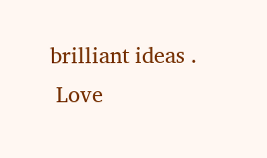brilliant ideas .
 Love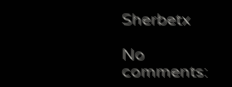Sherbetx

No comments: